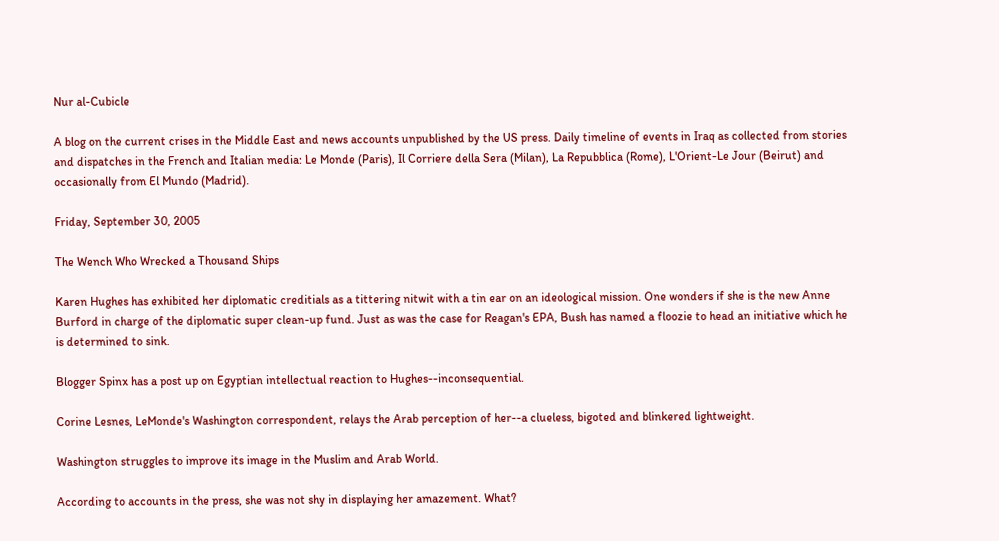Nur al-Cubicle

A blog on the current crises in the Middle East and news accounts unpublished by the US press. Daily timeline of events in Iraq as collected from stories and dispatches in the French and Italian media: Le Monde (Paris), Il Corriere della Sera (Milan), La Repubblica (Rome), L'Orient-Le Jour (Beirut) and occasionally from El Mundo (Madrid).

Friday, September 30, 2005

The Wench Who Wrecked a Thousand Ships

Karen Hughes has exhibited her diplomatic creditials as a tittering nitwit with a tin ear on an ideological mission. One wonders if she is the new Anne Burford in charge of the diplomatic super clean-up fund. Just as was the case for Reagan's EPA, Bush has named a floozie to head an initiative which he is determined to sink.

Blogger Spinx has a post up on Egyptian intellectual reaction to Hughes--inconsequential.

Corine Lesnes, LeMonde's Washington correspondent, relays the Arab perception of her--a clueless, bigoted and blinkered lightweight.

Washington struggles to improve its image in the Muslim and Arab World.

According to accounts in the press, she was not shy in displaying her amazement. What?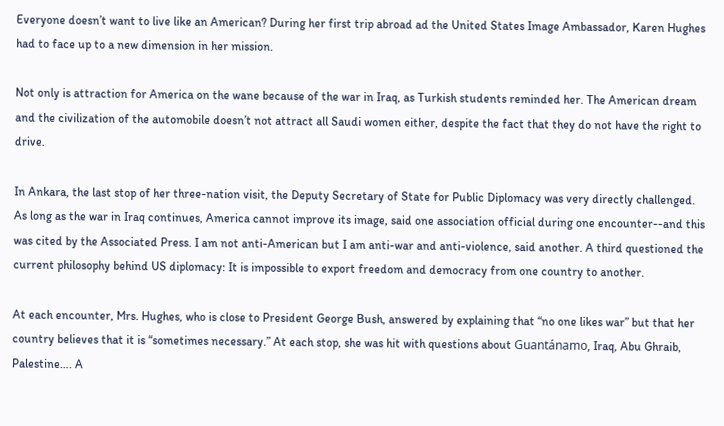Everyone doesn’t want to live like an American? During her first trip abroad ad the United States Image Ambassador, Karen Hughes had to face up to a new dimension in her mission.

Not only is attraction for America on the wane because of the war in Iraq, as Turkish students reminded her. The American dream and the civilization of the automobile doesn’t not attract all Saudi women either, despite the fact that they do not have the right to drive.

In Ankara, the last stop of her three-nation visit, the Deputy Secretary of State for Public Diplomacy was very directly challenged. As long as the war in Iraq continues, America cannot improve its image, said one association official during one encounter--and this was cited by the Associated Press. I am not anti-American but I am anti-war and anti-violence, said another. A third questioned the current philosophy behind US diplomacy: It is impossible to export freedom and democracy from one country to another.

At each encounter, Mrs. Hughes, who is close to President George Bush, answered by explaining that “no one likes war” but that her country believes that it is “sometimes necessary.” At each stop, she was hit with questions about Guantánamo, Iraq, Abu Ghraib, Palestine…. A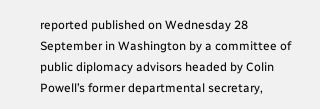reported published on Wednesday 28 September in Washington by a committee of public diplomacy advisors headed by Colin Powell’s former departmental secretary,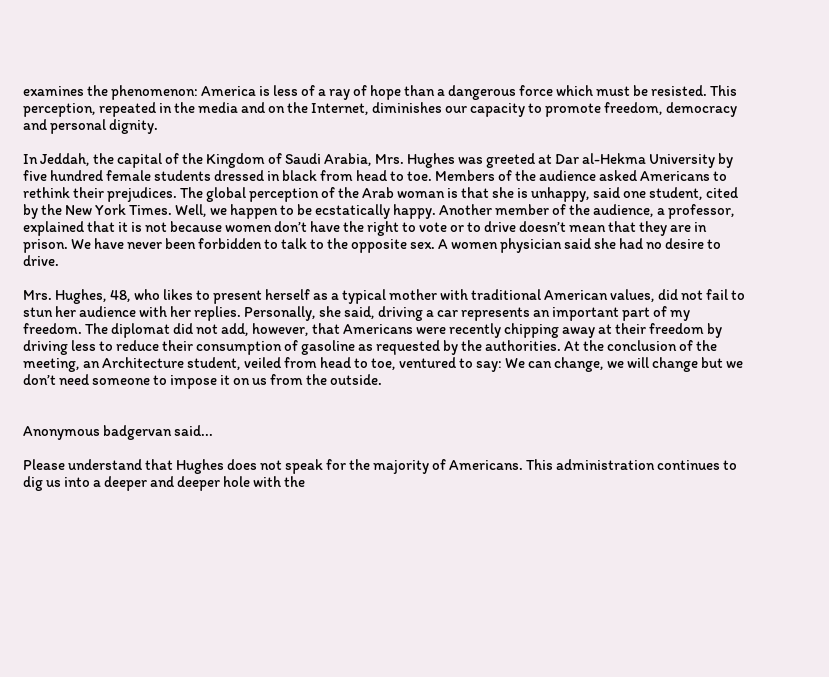examines the phenomenon: America is less of a ray of hope than a dangerous force which must be resisted. This perception, repeated in the media and on the Internet, diminishes our capacity to promote freedom, democracy and personal dignity.

In Jeddah, the capital of the Kingdom of Saudi Arabia, Mrs. Hughes was greeted at Dar al-Hekma University by five hundred female students dressed in black from head to toe. Members of the audience asked Americans to rethink their prejudices. The global perception of the Arab woman is that she is unhappy, said one student, cited by the New York Times. Well, we happen to be ecstatically happy. Another member of the audience, a professor, explained that it is not because women don’t have the right to vote or to drive doesn’t mean that they are in prison. We have never been forbidden to talk to the opposite sex. A women physician said she had no desire to drive.

Mrs. Hughes, 48, who likes to present herself as a typical mother with traditional American values, did not fail to stun her audience with her replies. Personally, she said, driving a car represents an important part of my freedom. The diplomat did not add, however, that Americans were recently chipping away at their freedom by driving less to reduce their consumption of gasoline as requested by the authorities. At the conclusion of the meeting, an Architecture student, veiled from head to toe, ventured to say: We can change, we will change but we don’t need someone to impose it on us from the outside.


Anonymous badgervan said...

Please understand that Hughes does not speak for the majority of Americans. This administration continues to dig us into a deeper and deeper hole with the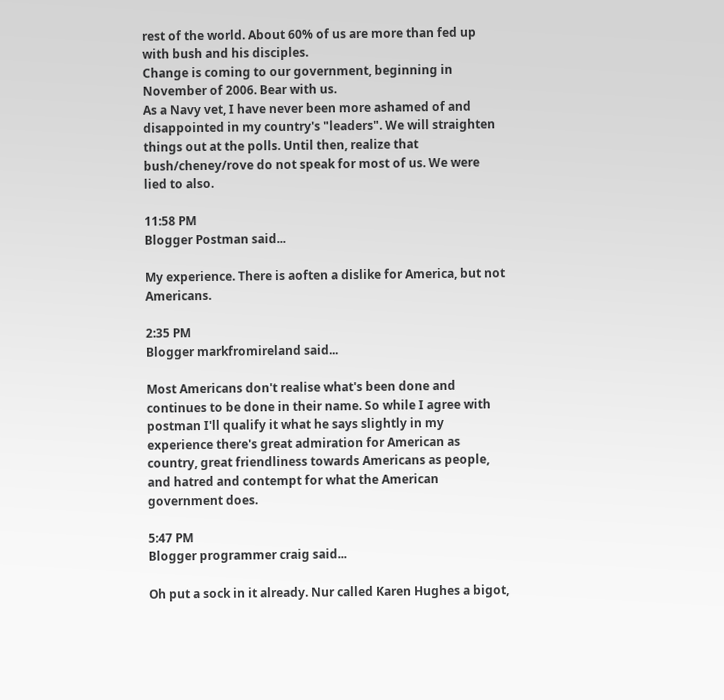rest of the world. About 60% of us are more than fed up with bush and his disciples.
Change is coming to our government, beginning in November of 2006. Bear with us.
As a Navy vet, I have never been more ashamed of and disappointed in my country's "leaders". We will straighten things out at the polls. Until then, realize that bush/cheney/rove do not speak for most of us. We were lied to also.

11:58 PM
Blogger Postman said...

My experience. There is aoften a dislike for America, but not Americans.

2:35 PM
Blogger markfromireland said...

Most Americans don't realise what's been done and continues to be done in their name. So while I agree with postman I'll qualify it what he says slightly in my experience there's great admiration for American as country, great friendliness towards Americans as people, and hatred and contempt for what the American government does.

5:47 PM
Blogger programmer craig said...

Oh put a sock in it already. Nur called Karen Hughes a bigot,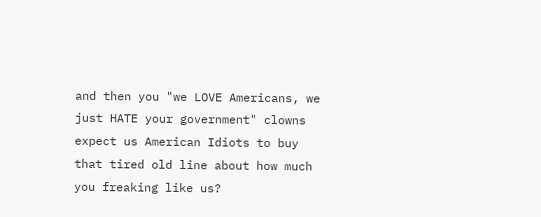and then you "we LOVE Americans, we just HATE your government" clowns expect us American Idiots to buy that tired old line about how much you freaking like us?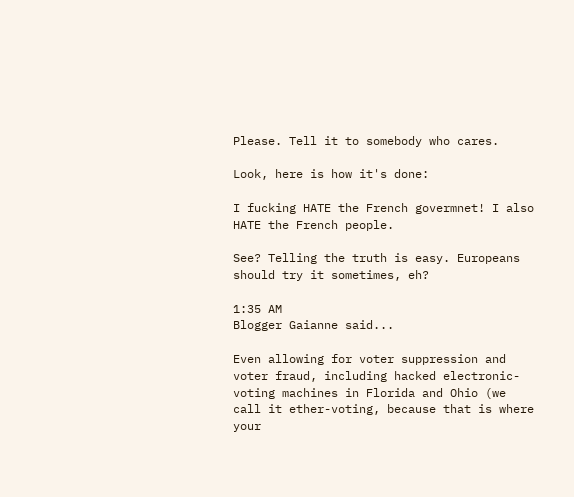Please. Tell it to somebody who cares.

Look, here is how it's done:

I fucking HATE the French govermnet! I also HATE the French people.

See? Telling the truth is easy. Europeans should try it sometimes, eh?

1:35 AM
Blogger Gaianne said...

Even allowing for voter suppression and voter fraud, including hacked electronic-voting machines in Florida and Ohio (we call it ether-voting, because that is where your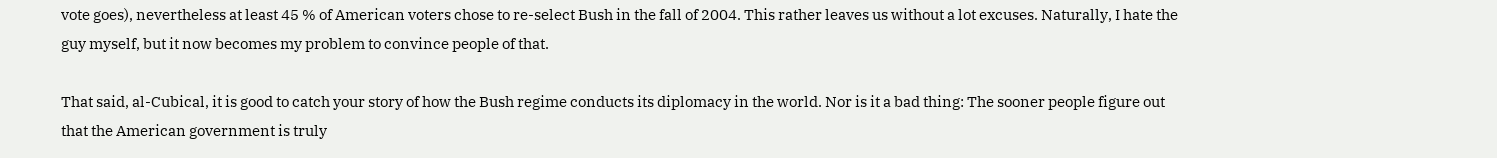vote goes), nevertheless at least 45 % of American voters chose to re-select Bush in the fall of 2004. This rather leaves us without a lot excuses. Naturally, I hate the guy myself, but it now becomes my problem to convince people of that.

That said, al-Cubical, it is good to catch your story of how the Bush regime conducts its diplomacy in the world. Nor is it a bad thing: The sooner people figure out that the American government is truly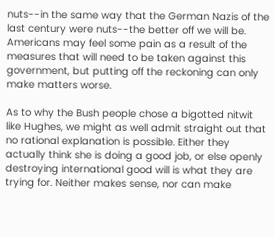nuts--in the same way that the German Nazis of the last century were nuts--the better off we will be. Americans may feel some pain as a result of the measures that will need to be taken against this government, but putting off the reckoning can only make matters worse.

As to why the Bush people chose a bigotted nitwit like Hughes, we might as well admit straight out that no rational explanation is possible. Either they actually think she is doing a good job, or else openly destroying international good will is what they are trying for. Neither makes sense, nor can make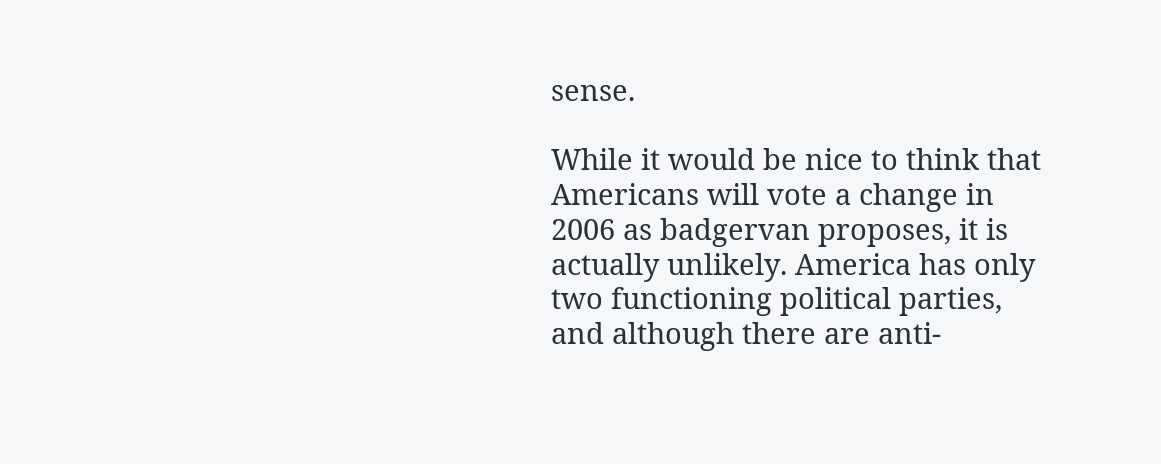sense.

While it would be nice to think that Americans will vote a change in 2006 as badgervan proposes, it is actually unlikely. America has only two functioning political parties, and although there are anti-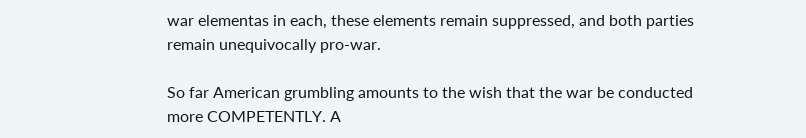war elementas in each, these elements remain suppressed, and both parties remain unequivocally pro-war.

So far American grumbling amounts to the wish that the war be conducted more COMPETENTLY. A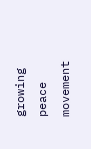growing peace movement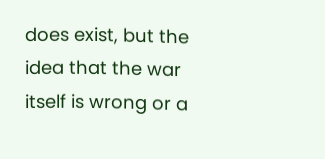does exist, but the idea that the war itself is wrong or a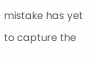mistake has yet to capture the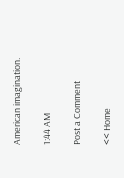American imagination.

1:44 AM

Post a Comment

<< Home